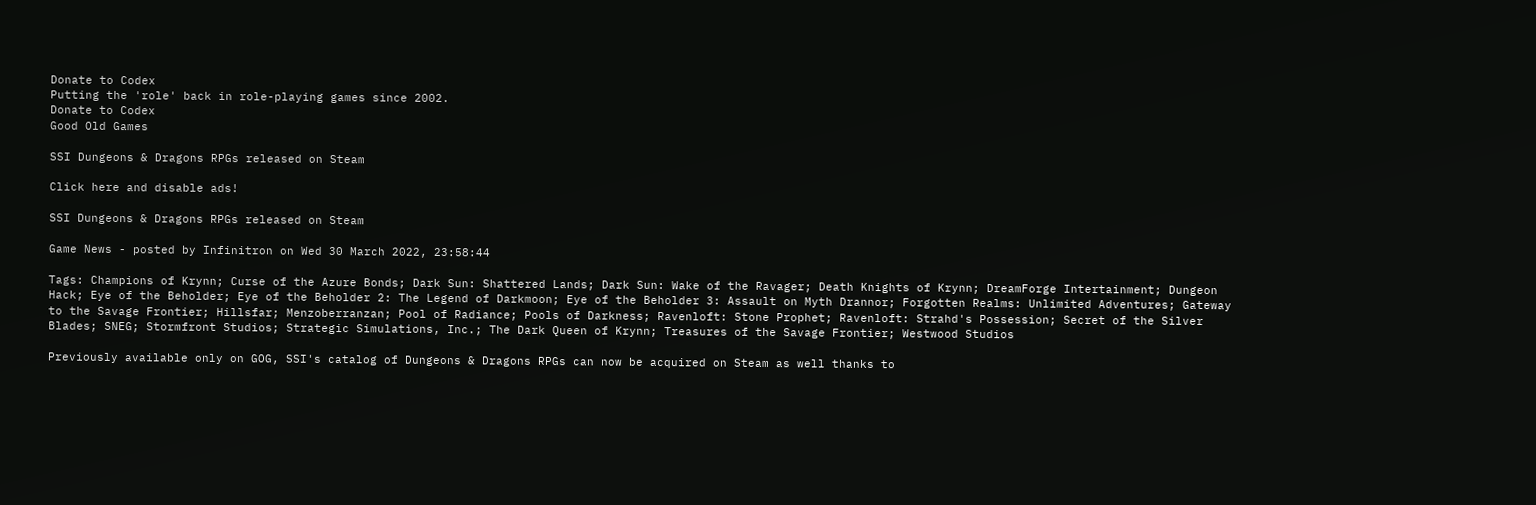Donate to Codex
Putting the 'role' back in role-playing games since 2002.
Donate to Codex
Good Old Games

SSI Dungeons & Dragons RPGs released on Steam

Click here and disable ads!

SSI Dungeons & Dragons RPGs released on Steam

Game News - posted by Infinitron on Wed 30 March 2022, 23:58:44

Tags: Champions of Krynn; Curse of the Azure Bonds; Dark Sun: Shattered Lands; Dark Sun: Wake of the Ravager; Death Knights of Krynn; DreamForge Intertainment; Dungeon Hack; Eye of the Beholder; Eye of the Beholder 2: The Legend of Darkmoon; Eye of the Beholder 3: Assault on Myth Drannor; Forgotten Realms: Unlimited Adventures; Gateway to the Savage Frontier; Hillsfar; Menzoberranzan; Pool of Radiance; Pools of Darkness; Ravenloft: Stone Prophet; Ravenloft: Strahd's Possession; Secret of the Silver Blades; SNEG; Stormfront Studios; Strategic Simulations, Inc.; The Dark Queen of Krynn; Treasures of the Savage Frontier; Westwood Studios

Previously available only on GOG, SSI's catalog of Dungeons & Dragons RPGs can now be acquired on Steam as well thanks to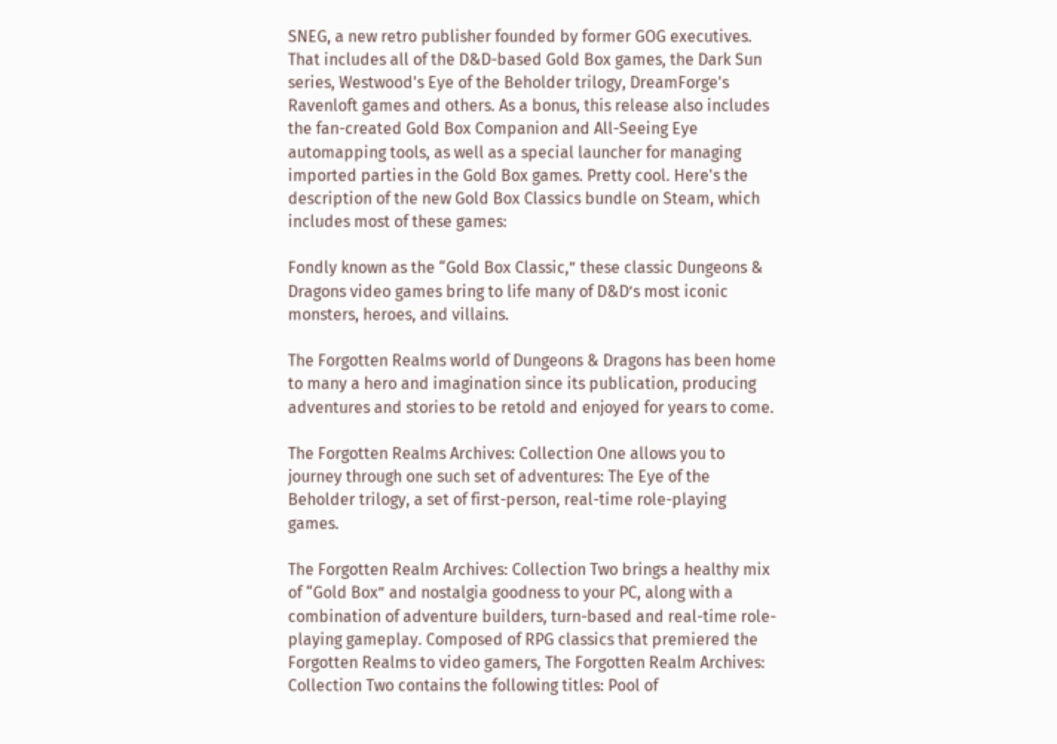SNEG, a new retro publisher founded by former GOG executives. That includes all of the D&D-based Gold Box games, the Dark Sun series, Westwood's Eye of the Beholder trilogy, DreamForge's Ravenloft games and others. As a bonus, this release also includes the fan-created Gold Box Companion and All-Seeing Eye automapping tools, as well as a special launcher for managing imported parties in the Gold Box games. Pretty cool. Here's the description of the new Gold Box Classics bundle on Steam, which includes most of these games:

Fondly known as the “Gold Box Classic,” these classic Dungeons & Dragons video games bring to life many of D&D’s most iconic monsters, heroes, and villains.

The Forgotten Realms world of Dungeons & Dragons has been home to many a hero and imagination since its publication, producing adventures and stories to be retold and enjoyed for years to come.

The Forgotten Realms Archives: Collection One allows you to journey through one such set of adventures: The Eye of the Beholder trilogy, a set of first-person, real-time role-playing games.

The Forgotten Realm Archives: Collection Two brings a healthy mix of “Gold Box” and nostalgia goodness to your PC, along with a combination of adventure builders, turn-based and real-time role-playing gameplay. Composed of RPG classics that premiered the Forgotten Realms to video gamers, The Forgotten Realm Archives: Collection Two contains the following titles: Pool of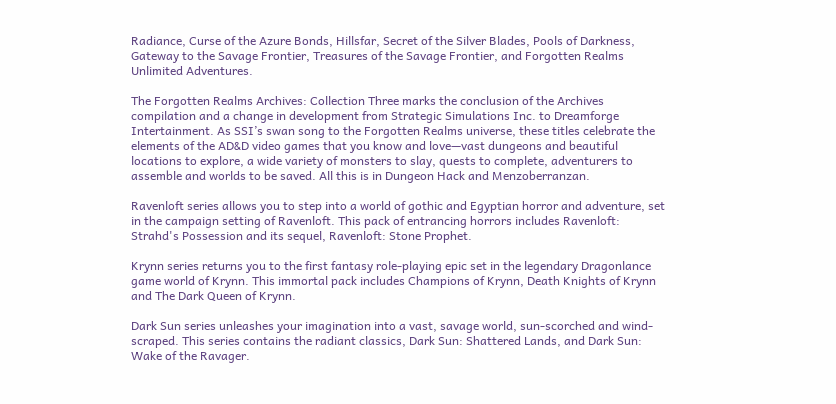Radiance, Curse of the Azure Bonds, Hillsfar, Secret of the Silver Blades, Pools of Darkness, Gateway to the Savage Frontier, Treasures of the Savage Frontier, and Forgotten Realms Unlimited Adventures.

The Forgotten Realms Archives: Collection Three marks the conclusion of the Archives compilation and a change in development from Strategic Simulations Inc. to Dreamforge Intertainment. As SSI’s swan song to the Forgotten Realms universe, these titles celebrate the elements of the AD&D video games that you know and love—vast dungeons and beautiful locations to explore, a wide variety of monsters to slay, quests to complete, adventurers to assemble and worlds to be saved. All this is in Dungeon Hack and Menzoberranzan.

Ravenloft series allows you to step into a world of gothic and Egyptian horror and adventure, set in the campaign setting of Ravenloft. This pack of entrancing horrors includes Ravenloft: Strahd's Possession and its sequel, Ravenloft: Stone Prophet.

Krynn series returns you to the first fantasy role-playing epic set in the legendary Dragonlance game world of Krynn. This immortal pack includes Champions of Krynn, Death Knights of Krynn and The Dark Queen of Krynn.

Dark Sun series unleashes your imagination into a vast, savage world, sun-scorched and wind-scraped. This series contains the radiant classics, Dark Sun: Shattered Lands, and Dark Sun: Wake of the Ravager.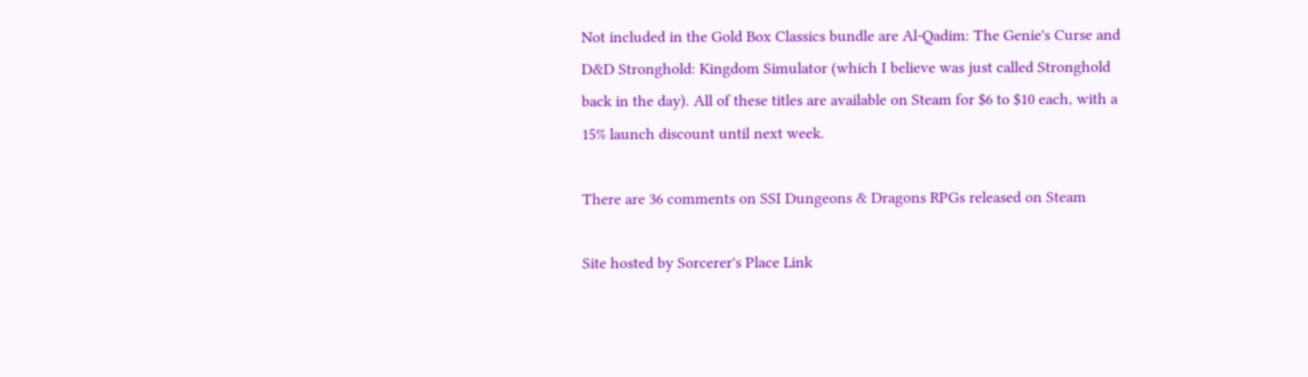Not included in the Gold Box Classics bundle are Al-Qadim: The Genie's Curse and D&D Stronghold: Kingdom Simulator (which I believe was just called Stronghold back in the day). All of these titles are available on Steam for $6 to $10 each, with a 15% launch discount until next week.

There are 36 comments on SSI Dungeons & Dragons RPGs released on Steam

Site hosted by Sorcerer's Place Link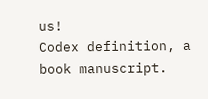us!
Codex definition, a book manuscript.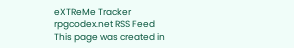eXTReMe Tracker
rpgcodex.net RSS Feed
This page was created in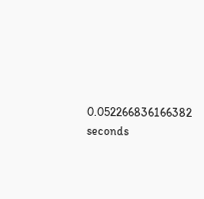0.052266836166382 seconds